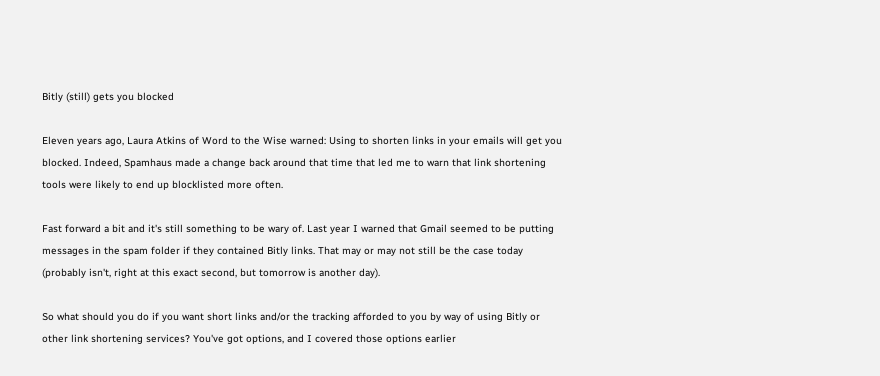Bitly (still) gets you blocked

Eleven years ago, Laura Atkins of Word to the Wise warned: Using to shorten links in your emails will get you blocked. Indeed, Spamhaus made a change back around that time that led me to warn that link shortening tools were likely to end up blocklisted more often.

Fast forward a bit and it's still something to be wary of. Last year I warned that Gmail seemed to be putting messages in the spam folder if they contained Bitly links. That may or may not still be the case today (probably isn't, right at this exact second, but tomorrow is another day).

So what should you do if you want short links and/or the tracking afforded to you by way of using Bitly or other link shortening services? You've got options, and I covered those options earlier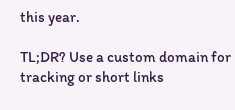this year.

TL;DR? Use a custom domain for tracking or short links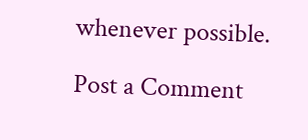whenever possible.

Post a Comment